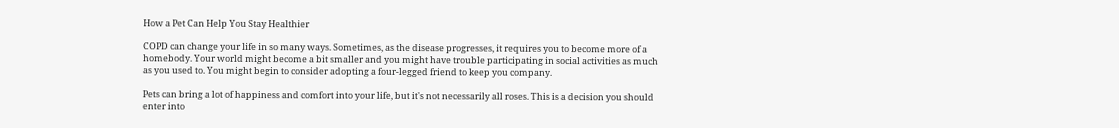How a Pet Can Help You Stay Healthier

COPD can change your life in so many ways. Sometimes, as the disease progresses, it requires you to become more of a homebody. Your world might become a bit smaller and you might have trouble participating in social activities as much as you used to. You might begin to consider adopting a four-legged friend to keep you company.

Pets can bring a lot of happiness and comfort into your life, but it's not necessarily all roses. This is a decision you should enter into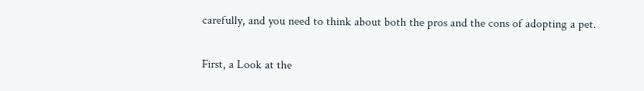carefully, and you need to think about both the pros and the cons of adopting a pet.

First, a Look at the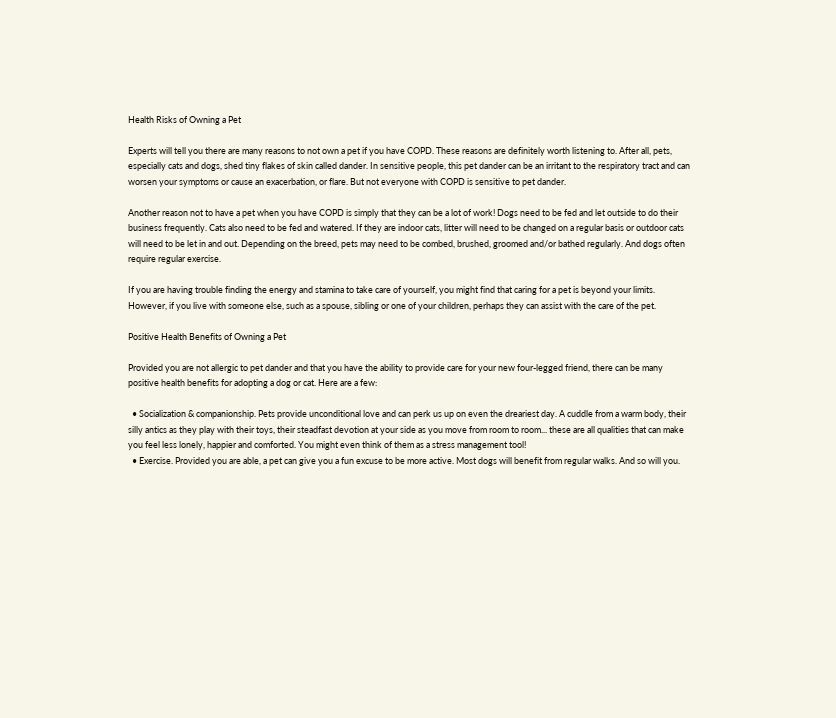Health Risks of Owning a Pet

Experts will tell you there are many reasons to not own a pet if you have COPD. These reasons are definitely worth listening to. After all, pets, especially cats and dogs, shed tiny flakes of skin called dander. In sensitive people, this pet dander can be an irritant to the respiratory tract and can worsen your symptoms or cause an exacerbation, or flare. But not everyone with COPD is sensitive to pet dander.

Another reason not to have a pet when you have COPD is simply that they can be a lot of work! Dogs need to be fed and let outside to do their business frequently. Cats also need to be fed and watered. If they are indoor cats, litter will need to be changed on a regular basis or outdoor cats will need to be let in and out. Depending on the breed, pets may need to be combed, brushed, groomed and/or bathed regularly. And dogs often require regular exercise.

If you are having trouble finding the energy and stamina to take care of yourself, you might find that caring for a pet is beyond your limits. However, if you live with someone else, such as a spouse, sibling or one of your children, perhaps they can assist with the care of the pet.

Positive Health Benefits of Owning a Pet

Provided you are not allergic to pet dander and that you have the ability to provide care for your new four-legged friend, there can be many positive health benefits for adopting a dog or cat. Here are a few:

  • Socialization & companionship. Pets provide unconditional love and can perk us up on even the dreariest day. A cuddle from a warm body, their silly antics as they play with their toys, their steadfast devotion at your side as you move from room to room... these are all qualities that can make you feel less lonely, happier and comforted. You might even think of them as a stress management tool!
  • Exercise. Provided you are able, a pet can give you a fun excuse to be more active. Most dogs will benefit from regular walks. And so will you.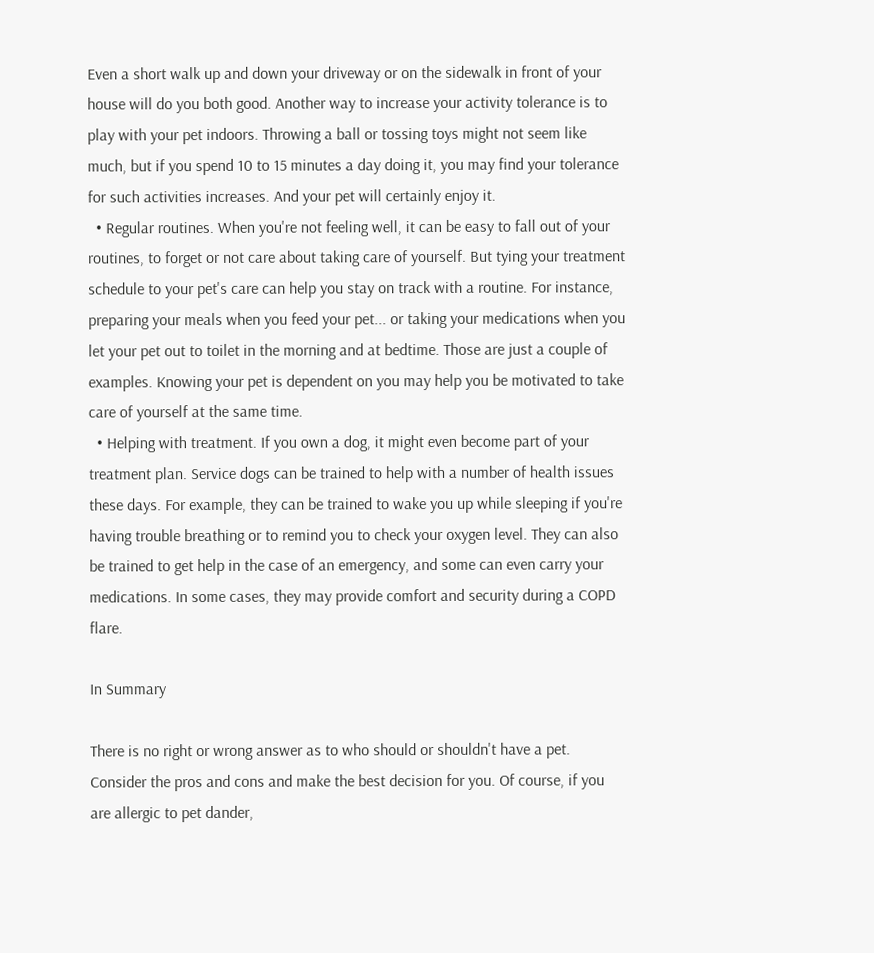Even a short walk up and down your driveway or on the sidewalk in front of your house will do you both good. Another way to increase your activity tolerance is to play with your pet indoors. Throwing a ball or tossing toys might not seem like much, but if you spend 10 to 15 minutes a day doing it, you may find your tolerance for such activities increases. And your pet will certainly enjoy it.
  • Regular routines. When you're not feeling well, it can be easy to fall out of your routines, to forget or not care about taking care of yourself. But tying your treatment schedule to your pet's care can help you stay on track with a routine. For instance, preparing your meals when you feed your pet... or taking your medications when you let your pet out to toilet in the morning and at bedtime. Those are just a couple of examples. Knowing your pet is dependent on you may help you be motivated to take care of yourself at the same time.
  • Helping with treatment. If you own a dog, it might even become part of your treatment plan. Service dogs can be trained to help with a number of health issues these days. For example, they can be trained to wake you up while sleeping if you're having trouble breathing or to remind you to check your oxygen level. They can also be trained to get help in the case of an emergency, and some can even carry your medications. In some cases, they may provide comfort and security during a COPD flare.

In Summary

There is no right or wrong answer as to who should or shouldn't have a pet. Consider the pros and cons and make the best decision for you. Of course, if you are allergic to pet dander,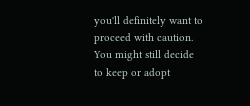you'll definitely want to proceed with caution. You might still decide to keep or adopt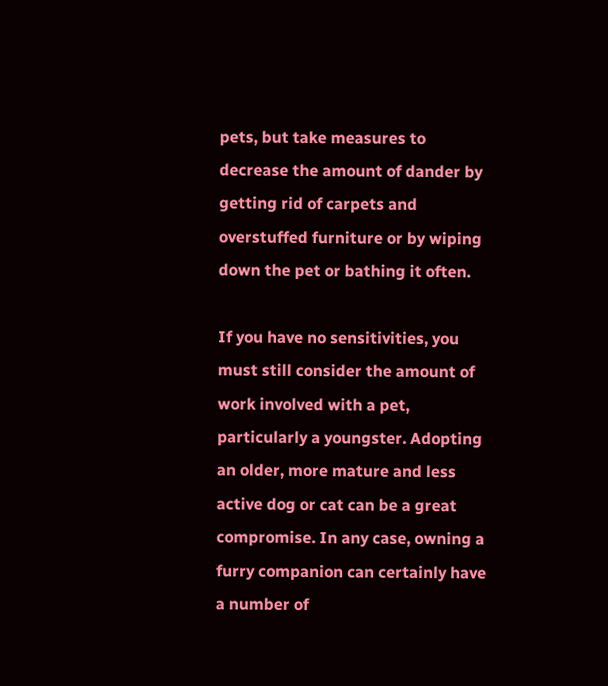pets, but take measures to decrease the amount of dander by getting rid of carpets and overstuffed furniture or by wiping down the pet or bathing it often.

If you have no sensitivities, you must still consider the amount of work involved with a pet, particularly a youngster. Adopting an older, more mature and less active dog or cat can be a great compromise. In any case, owning a furry companion can certainly have a number of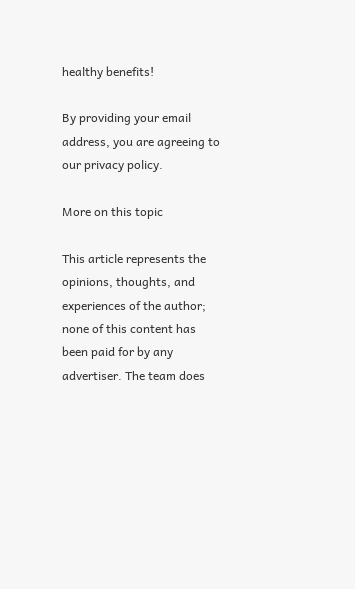healthy benefits!

By providing your email address, you are agreeing to our privacy policy.

More on this topic

This article represents the opinions, thoughts, and experiences of the author; none of this content has been paid for by any advertiser. The team does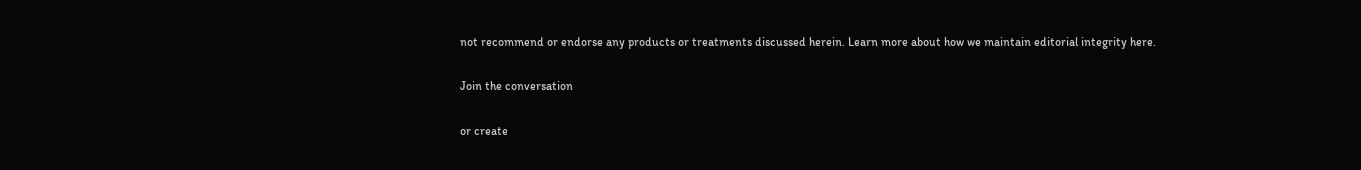not recommend or endorse any products or treatments discussed herein. Learn more about how we maintain editorial integrity here.

Join the conversation

or create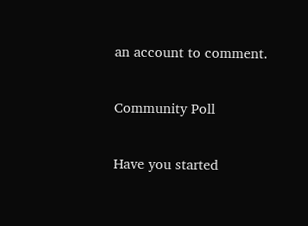an account to comment.

Community Poll

Have you started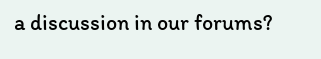a discussion in our forums?